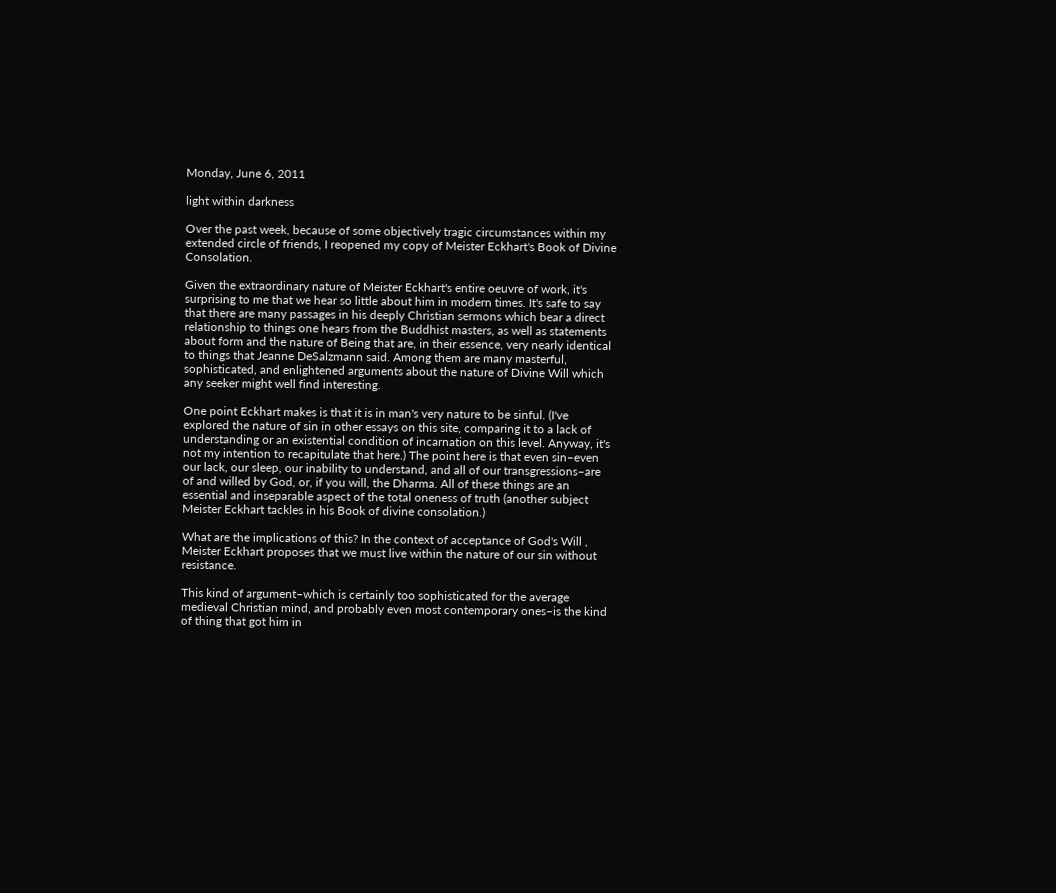Monday, June 6, 2011

light within darkness

Over the past week, because of some objectively tragic circumstances within my extended circle of friends, I reopened my copy of Meister Eckhart's Book of Divine Consolation.

Given the extraordinary nature of Meister Eckhart's entire oeuvre of work, it's surprising to me that we hear so little about him in modern times. It's safe to say that there are many passages in his deeply Christian sermons which bear a direct relationship to things one hears from the Buddhist masters, as well as statements about form and the nature of Being that are, in their essence, very nearly identical to things that Jeanne DeSalzmann said. Among them are many masterful, sophisticated, and enlightened arguments about the nature of Divine Will which any seeker might well find interesting.

One point Eckhart makes is that it is in man's very nature to be sinful. (I've explored the nature of sin in other essays on this site, comparing it to a lack of understanding or an existential condition of incarnation on this level. Anyway, it's not my intention to recapitulate that here.) The point here is that even sin–even our lack, our sleep, our inability to understand, and all of our transgressions–are of and willed by God, or, if you will, the Dharma. All of these things are an essential and inseparable aspect of the total oneness of truth (another subject Meister Eckhart tackles in his Book of divine consolation.)

What are the implications of this? In the context of acceptance of God's Will , Meister Eckhart proposes that we must live within the nature of our sin without resistance.

This kind of argument–which is certainly too sophisticated for the average medieval Christian mind, and probably even most contemporary ones–is the kind of thing that got him in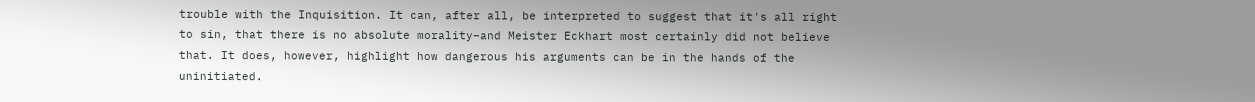trouble with the Inquisition. It can, after all, be interpreted to suggest that it's all right to sin, that there is no absolute morality–and Meister Eckhart most certainly did not believe that. It does, however, highlight how dangerous his arguments can be in the hands of the uninitiated.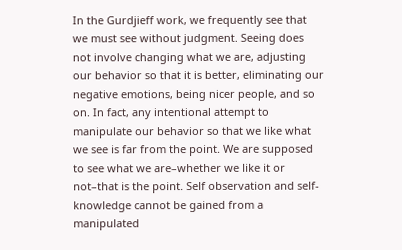In the Gurdjieff work, we frequently see that we must see without judgment. Seeing does not involve changing what we are, adjusting our behavior so that it is better, eliminating our negative emotions, being nicer people, and so on. In fact, any intentional attempt to manipulate our behavior so that we like what we see is far from the point. We are supposed to see what we are–whether we like it or not–that is the point. Self observation and self-knowledge cannot be gained from a manipulated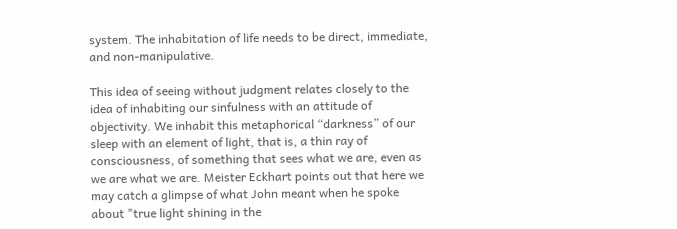system. The inhabitation of life needs to be direct, immediate, and non-manipulative.

This idea of seeing without judgment relates closely to the idea of inhabiting our sinfulness with an attitude of objectivity. We inhabit this metaphorical “darkness” of our sleep with an element of light, that is, a thin ray of consciousness, of something that sees what we are, even as we are what we are. Meister Eckhart points out that here we may catch a glimpse of what John meant when he spoke about "true light shining in the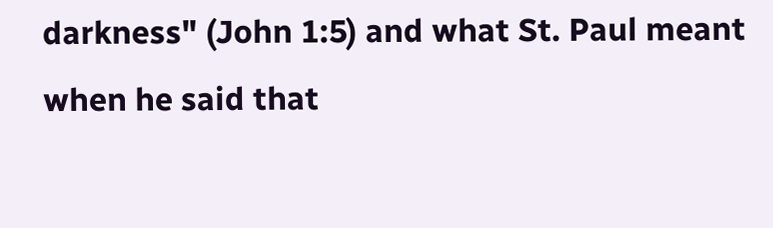darkness" (John 1:5) and what St. Paul meant when he said that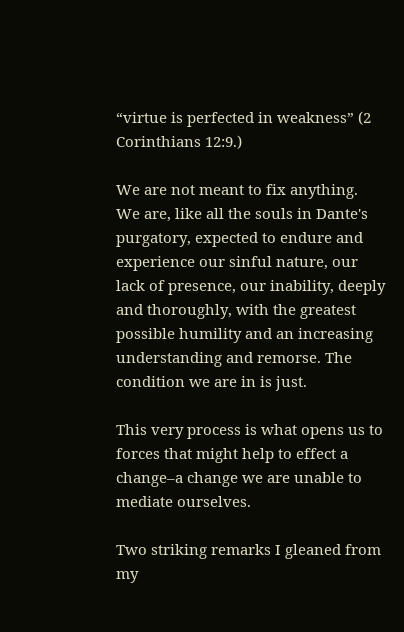“virtue is perfected in weakness” (2 Corinthians 12:9.)

We are not meant to fix anything. We are, like all the souls in Dante's purgatory, expected to endure and experience our sinful nature, our lack of presence, our inability, deeply and thoroughly, with the greatest possible humility and an increasing understanding and remorse. The condition we are in is just.

This very process is what opens us to forces that might help to effect a change–a change we are unable to mediate ourselves.

Two striking remarks I gleaned from my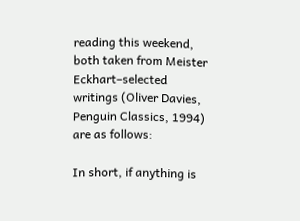reading this weekend, both taken from Meister Eckhart–selected writings (Oliver Davies, Penguin Classics, 1994) are as follows:

In short, if anything is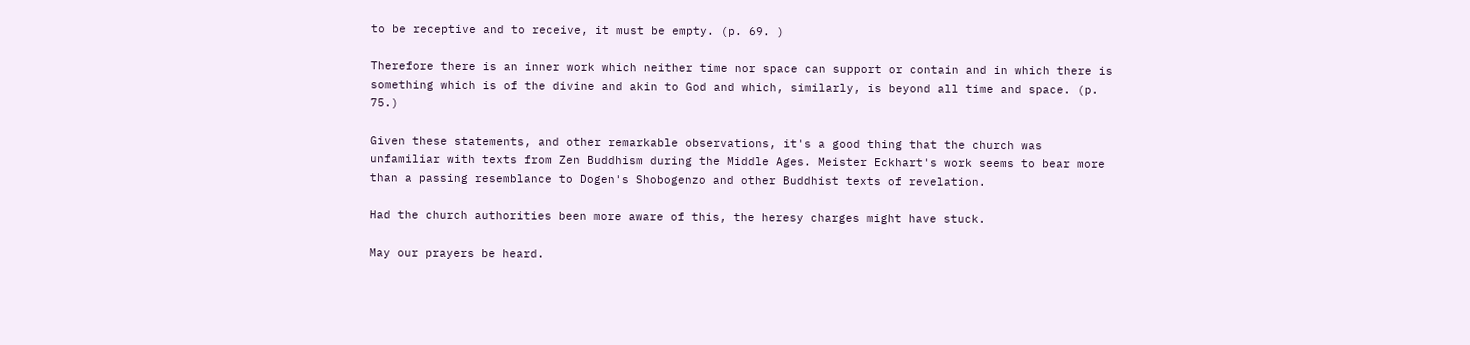to be receptive and to receive, it must be empty. (p. 69. )

Therefore there is an inner work which neither time nor space can support or contain and in which there is something which is of the divine and akin to God and which, similarly, is beyond all time and space. (p. 75.)

Given these statements, and other remarkable observations, it's a good thing that the church was unfamiliar with texts from Zen Buddhism during the Middle Ages. Meister Eckhart's work seems to bear more than a passing resemblance to Dogen's Shobogenzo and other Buddhist texts of revelation.

Had the church authorities been more aware of this, the heresy charges might have stuck.

May our prayers be heard.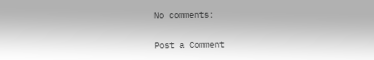No comments:

Post a Comment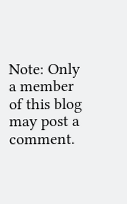Note: Only a member of this blog may post a comment.